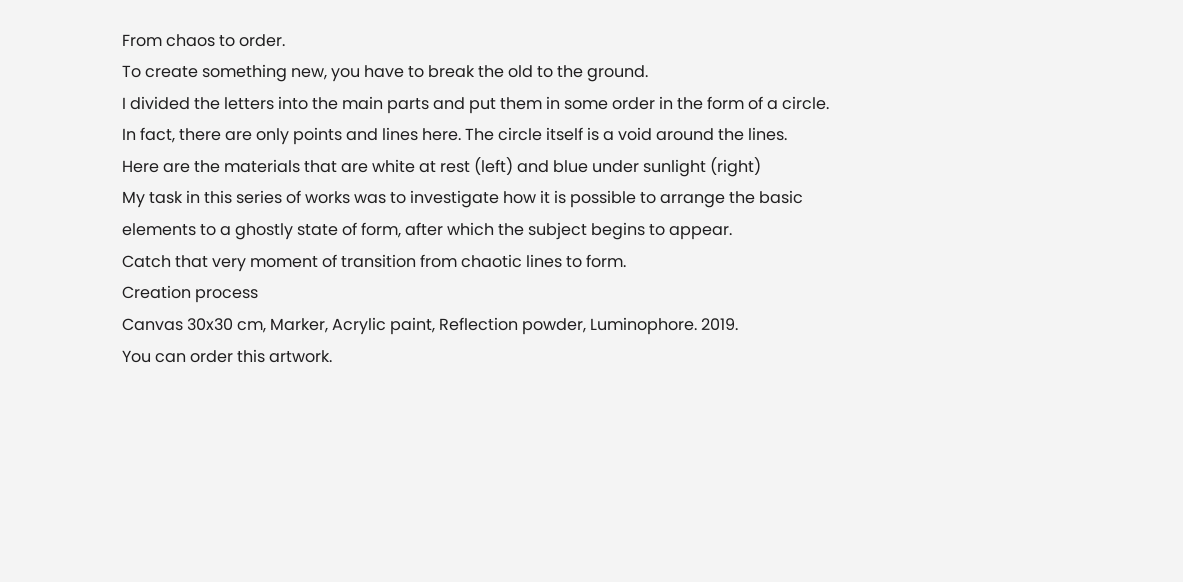From chaos to order.
To create something new, you have to break the old to the ground.
I divided the letters into the main parts and put them in some order in the form of a circle.
In fact, there are only points and lines here. The circle itself is a void around the lines.
Here are the materials that are white at rest (left) and blue under sunlight (right)
My task in this series of works was to investigate how it is possible to arrange the basic elements to a ghostly state of form, after which the subject begins to appear.
Catch that very moment of transition from chaotic lines to form.
Creation process
Canvas 30x30 cm, Marker, Acrylic paint, Reflection powder, Luminophore. 2019.
You can order this artwork.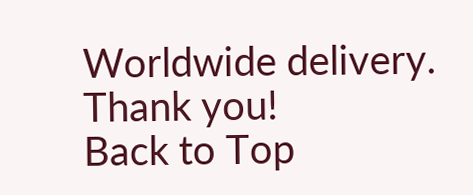Worldwide delivery.
Thank you!
Back to Top